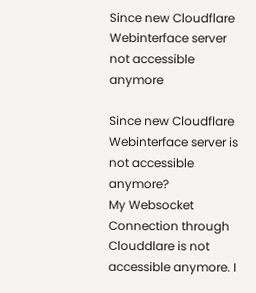Since new Cloudflare Webinterface server not accessible anymore

Since new Cloudflare Webinterface server is not accessible anymore?
My Websocket Connection through Clouddlare is not accessible anymore. I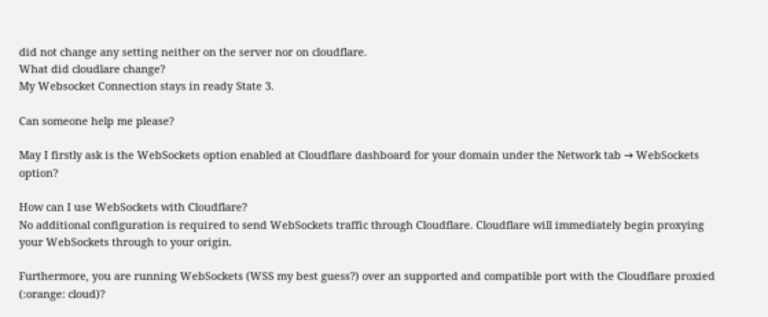did not change any setting neither on the server nor on cloudflare.
What did cloudlare change?
My Websocket Connection stays in ready State 3.

Can someone help me please?

May I firstly ask is the WebSockets option enabled at Cloudflare dashboard for your domain under the Network tab → WebSockets option?

How can I use WebSockets with Cloudflare?
No additional configuration is required to send WebSockets traffic through Cloudflare. Cloudflare will immediately begin proxying your WebSockets through to your origin.

Furthermore, you are running WebSockets (WSS my best guess?) over an supported and compatible port with the Cloudflare proxied (:orange: cloud)?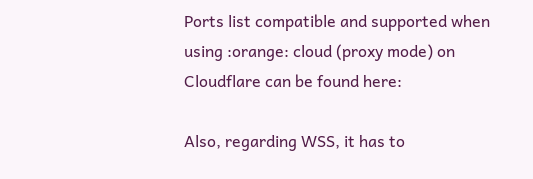Ports list compatible and supported when using :orange: cloud (proxy mode) on Cloudflare can be found here:

Also, regarding WSS, it has to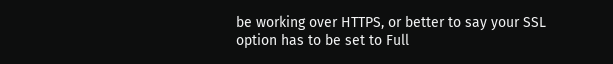be working over HTTPS, or better to say your SSL option has to be set to Full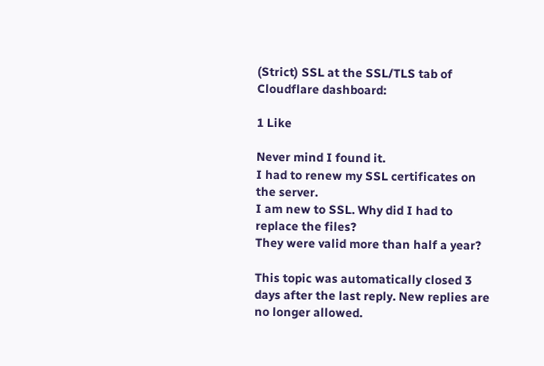(Strict) SSL at the SSL/TLS tab of Cloudflare dashboard:

1 Like

Never mind I found it.
I had to renew my SSL certificates on the server.
I am new to SSL. Why did I had to replace the files?
They were valid more than half a year?

This topic was automatically closed 3 days after the last reply. New replies are no longer allowed.